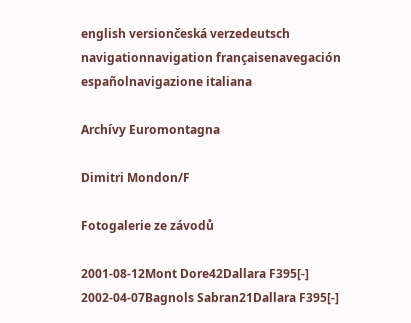english versiončeská verzedeutsch navigationnavigation françaisenavegación españolnavigazione italiana

Archívy Euromontagna

Dimitri Mondon/F

Fotogalerie ze závodů

2001-08-12Mont Dore42Dallara F395[-]
2002-04-07Bagnols Sabran21Dallara F395[-]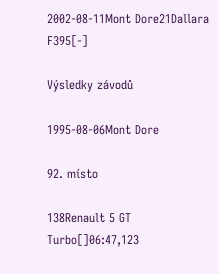2002-08-11Mont Dore21Dallara F395[-]

Výsledky závodů

1995-08-06Mont Dore

92. místo

138Renault 5 GT Turbo[]06:47,123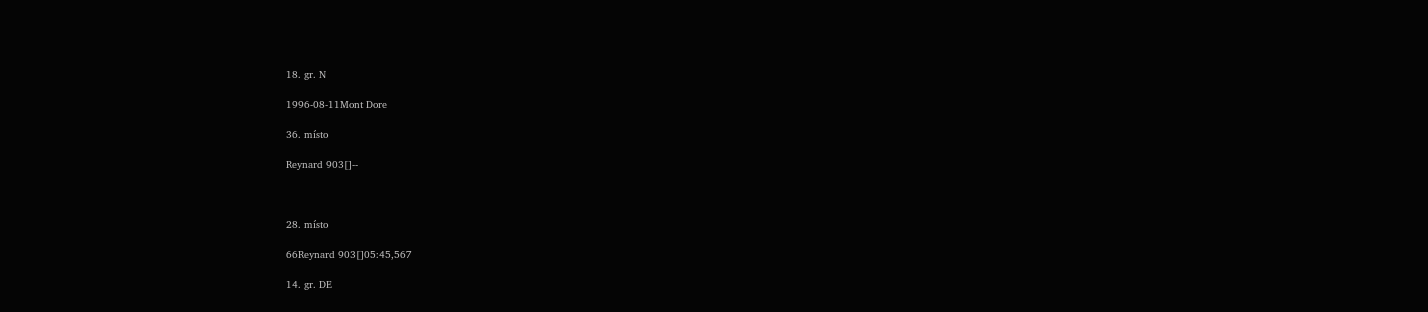18. gr. N

1996-08-11Mont Dore

36. místo

Reynard 903[]--



28. místo

66Reynard 903[]05:45,567

14. gr. DE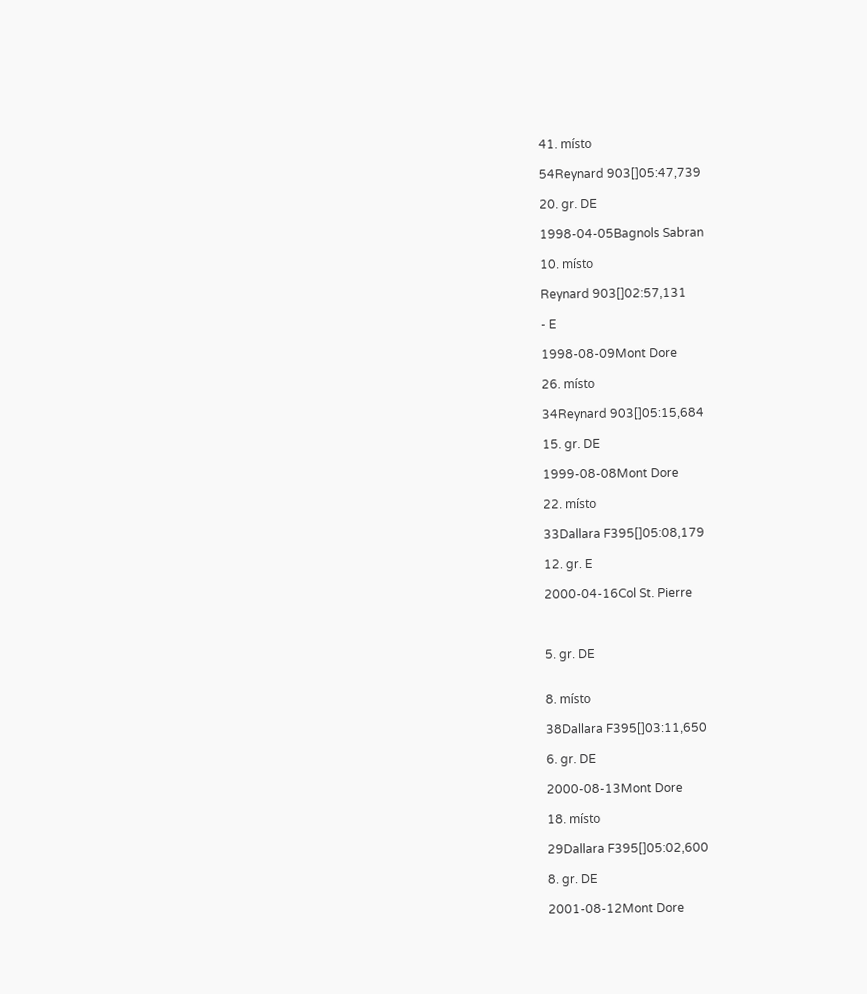41. místo

54Reynard 903[]05:47,739

20. gr. DE

1998-04-05Bagnols Sabran

10. místo

Reynard 903[]02:57,131

- E

1998-08-09Mont Dore

26. místo

34Reynard 903[]05:15,684

15. gr. DE

1999-08-08Mont Dore

22. místo

33Dallara F395[]05:08,179

12. gr. E

2000-04-16Col St. Pierre



5. gr. DE


8. místo

38Dallara F395[]03:11,650

6. gr. DE

2000-08-13Mont Dore

18. místo

29Dallara F395[]05:02,600

8. gr. DE

2001-08-12Mont Dore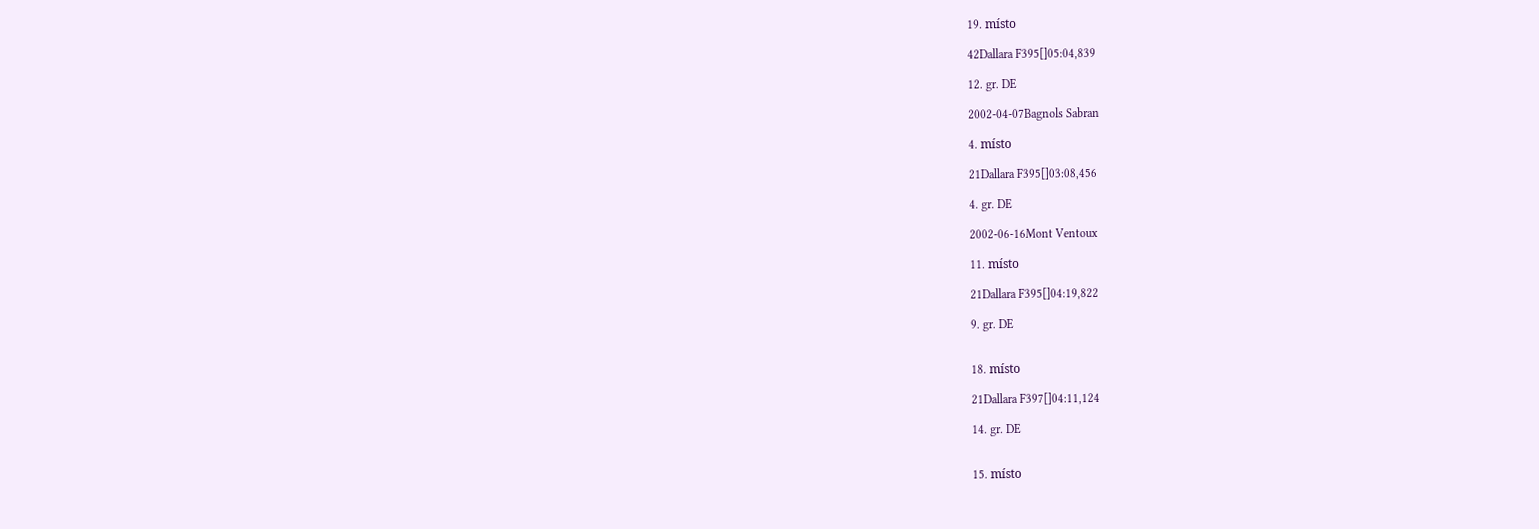19. místo

42Dallara F395[]05:04,839

12. gr. DE

2002-04-07Bagnols Sabran

4. místo

21Dallara F395[]03:08,456

4. gr. DE

2002-06-16Mont Ventoux

11. místo

21Dallara F395[]04:19,822

9. gr. DE


18. místo

21Dallara F397[]04:11,124

14. gr. DE


15. místo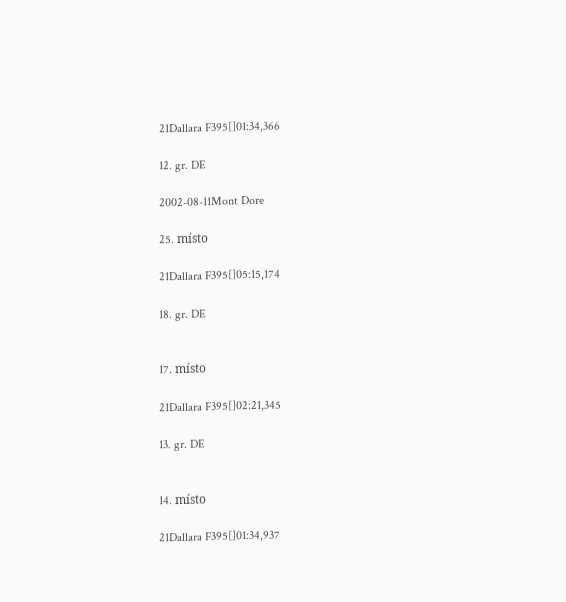21Dallara F395[]01:34,366

12. gr. DE

2002-08-11Mont Dore

25. místo

21Dallara F395[]05:15,174

18. gr. DE


17. místo

21Dallara F395[]02:21,345

13. gr. DE


14. místo

21Dallara F395[]01:34,937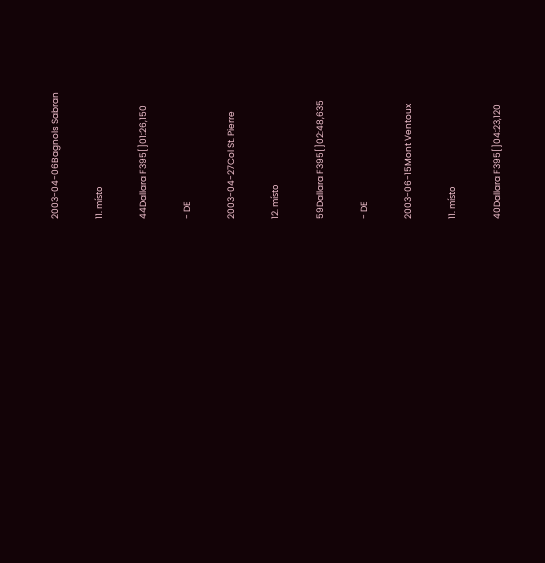2003-04-06Bagnols Sabran

11. místo

44Dallara F395[]01:26,150

- DE

2003-04-27Col St. Pierre

12. místo

59Dallara F395[]02:48,635

- DE

2003-06-15Mont Ventoux

11. místo

40Dallara F395[]04:23,120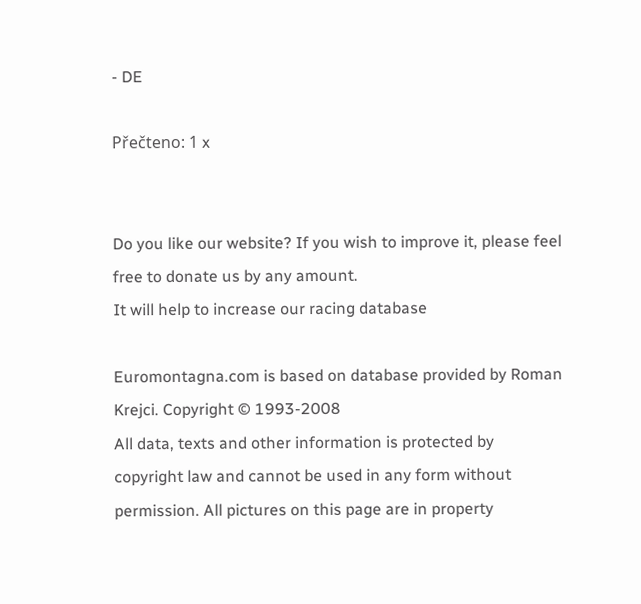- DE

Přečteno: 1 x


Do you like our website? If you wish to improve it, please feel free to donate us by any amount.
It will help to increase our racing database

Euromontagna.com is based on database provided by Roman Krejci. Copyright © 1993-2008
All data, texts and other information is protected by copyright law and cannot be used in any form without permission. All pictures on this page are in property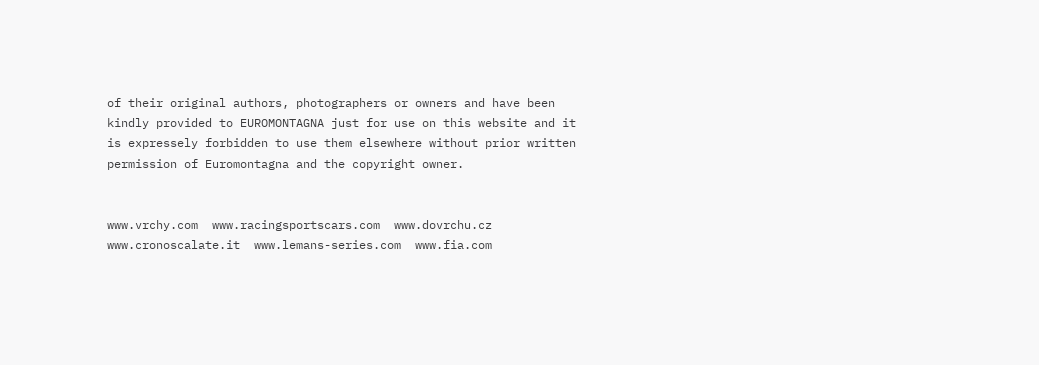of their original authors, photographers or owners and have been kindly provided to EUROMONTAGNA just for use on this website and it is expressely forbidden to use them elsewhere without prior written permission of Euromontagna and the copyright owner.


www.vrchy.com  www.racingsportscars.com  www.dovrchu.cz  www.cronoscalate.it  www.lemans-series.com  www.fia.com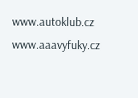www.autoklub.cz  www.aaavyfuky.cz